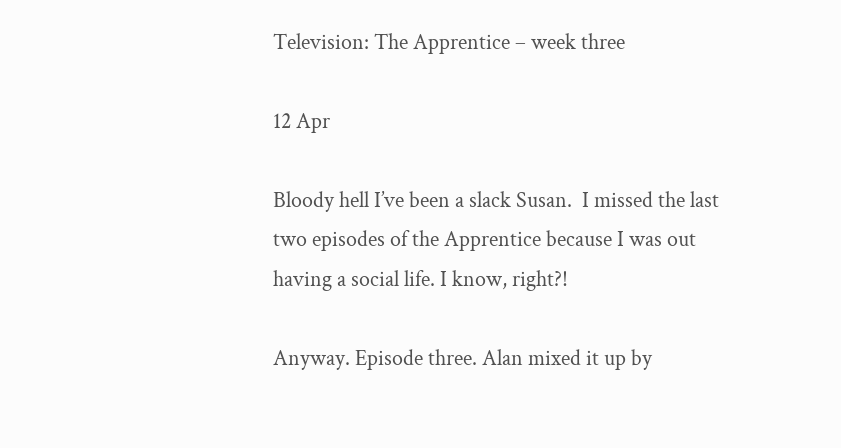Television: The Apprentice – week three

12 Apr

Bloody hell I’ve been a slack Susan.  I missed the last two episodes of the Apprentice because I was out having a social life. I know, right?!

Anyway. Episode three. Alan mixed it up by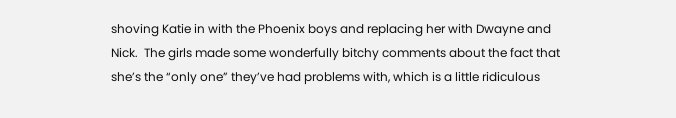shoving Katie in with the Phoenix boys and replacing her with Dwayne and Nick.  The girls made some wonderfully bitchy comments about the fact that she’s the “only one” they’ve had problems with, which is a little ridiculous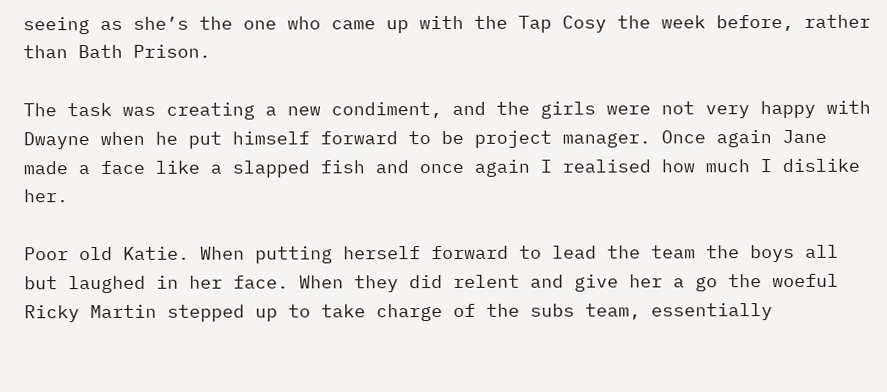seeing as she’s the one who came up with the Tap Cosy the week before, rather than Bath Prison.

The task was creating a new condiment, and the girls were not very happy with Dwayne when he put himself forward to be project manager. Once again Jane made a face like a slapped fish and once again I realised how much I dislike her.

Poor old Katie. When putting herself forward to lead the team the boys all but laughed in her face. When they did relent and give her a go the woeful Ricky Martin stepped up to take charge of the subs team, essentially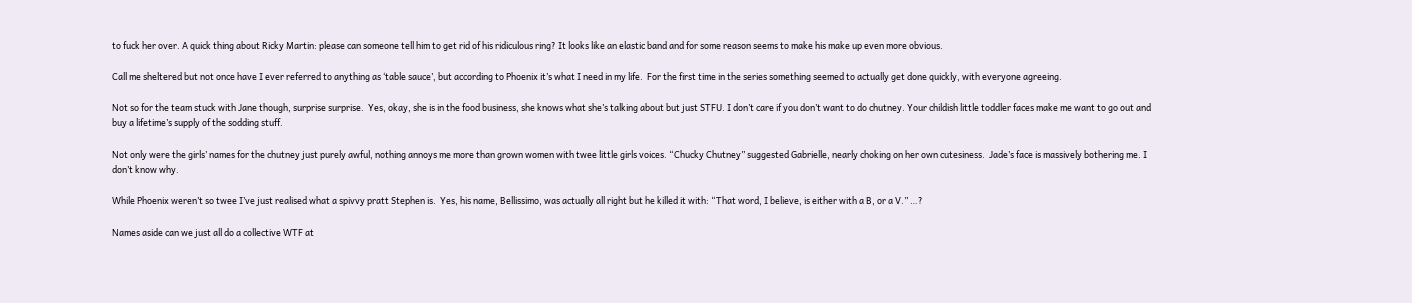to fuck her over. A quick thing about Ricky Martin: please can someone tell him to get rid of his ridiculous ring? It looks like an elastic band and for some reason seems to make his make up even more obvious.

Call me sheltered but not once have I ever referred to anything as ‘table sauce’, but according to Phoenix it’s what I need in my life.  For the first time in the series something seemed to actually get done quickly, with everyone agreeing.

Not so for the team stuck with Jane though, surprise surprise.  Yes, okay, she is in the food business, she knows what she’s talking about but just STFU. I don’t care if you don’t want to do chutney. Your childish little toddler faces make me want to go out and buy a lifetime’s supply of the sodding stuff.

Not only were the girls’ names for the chutney just purely awful, nothing annoys me more than grown women with twee little girls voices. “Chucky Chutney” suggested Gabrielle, nearly choking on her own cutesiness.  Jade’s face is massively bothering me. I don’t know why.

While Phoenix weren’t so twee I’ve just realised what a spivvy pratt Stephen is.  Yes, his name, Bellissimo, was actually all right but he killed it with: “That word, I believe, is either with a B, or a V.” …?

Names aside can we just all do a collective WTF at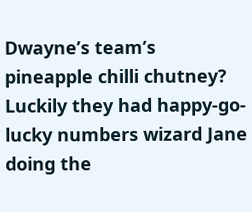Dwayne’s team’s pineapple chilli chutney? Luckily they had happy-go-lucky numbers wizard Jane doing the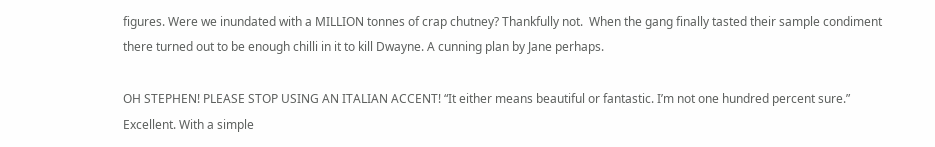figures. Were we inundated with a MILLION tonnes of crap chutney? Thankfully not.  When the gang finally tasted their sample condiment there turned out to be enough chilli in it to kill Dwayne. A cunning plan by Jane perhaps.

OH STEPHEN! PLEASE STOP USING AN ITALIAN ACCENT! “It either means beautiful or fantastic. I’m not one hundred percent sure.” Excellent. With a simple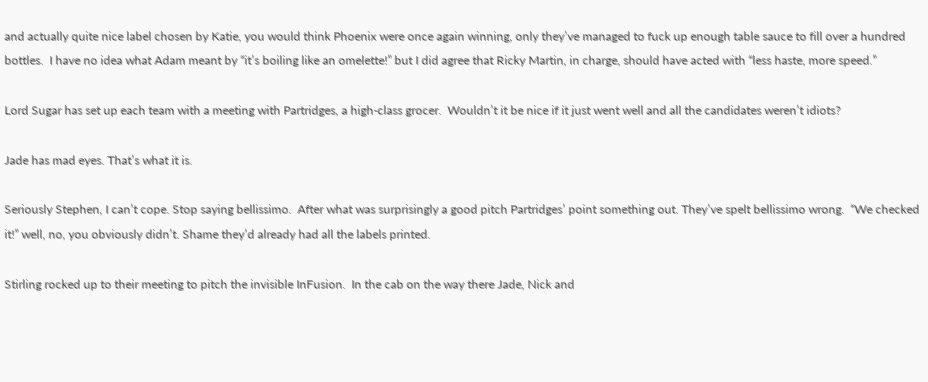and actually quite nice label chosen by Katie, you would think Phoenix were once again winning, only they’ve managed to fuck up enough table sauce to fill over a hundred bottles.  I have no idea what Adam meant by “it’s boiling like an omelette!” but I did agree that Ricky Martin, in charge, should have acted with “less haste, more speed.”

Lord Sugar has set up each team with a meeting with Partridges, a high-class grocer.  Wouldn’t it be nice if it just went well and all the candidates weren’t idiots?

Jade has mad eyes. That’s what it is.

Seriously Stephen, I can’t cope. Stop saying bellissimo.  After what was surprisingly a good pitch Partridges’ point something out. They’ve spelt bellissimo wrong.  “We checked it!” well, no, you obviously didn’t. Shame they’d already had all the labels printed.

Stirling rocked up to their meeting to pitch the invisible InFusion.  In the cab on the way there Jade, Nick and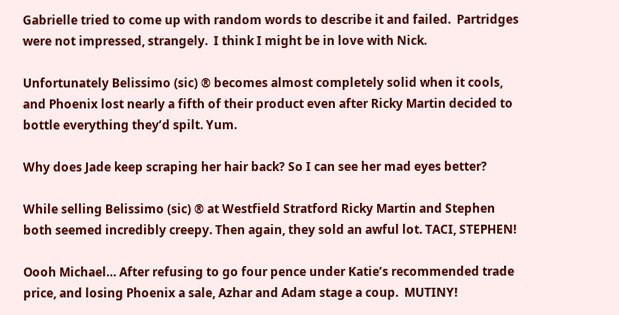Gabrielle tried to come up with random words to describe it and failed.  Partridges were not impressed, strangely.  I think I might be in love with Nick.

Unfortunately Belissimo (sic) ® becomes almost completely solid when it cools, and Phoenix lost nearly a fifth of their product even after Ricky Martin decided to bottle everything they’d spilt. Yum.

Why does Jade keep scraping her hair back? So I can see her mad eyes better?

While selling Belissimo (sic) ® at Westfield Stratford Ricky Martin and Stephen both seemed incredibly creepy. Then again, they sold an awful lot. TACI, STEPHEN!

Oooh Michael… After refusing to go four pence under Katie’s recommended trade price, and losing Phoenix a sale, Azhar and Adam stage a coup.  MUTINY!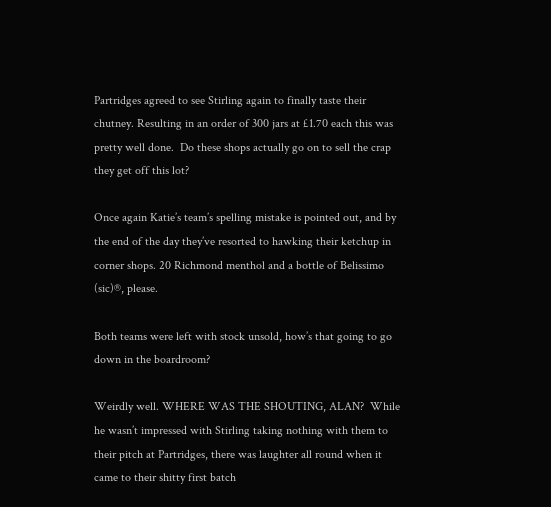Partridges agreed to see Stirling again to finally taste their chutney. Resulting in an order of 300 jars at £1.70 each this was pretty well done.  Do these shops actually go on to sell the crap they get off this lot?

Once again Katie’s team’s spelling mistake is pointed out, and by the end of the day they’ve resorted to hawking their ketchup in corner shops. 20 Richmond menthol and a bottle of Belissimo (sic)®, please.

Both teams were left with stock unsold, how’s that going to go down in the boardroom?

Weirdly well. WHERE WAS THE SHOUTING, ALAN?  While he wasn’t impressed with Stirling taking nothing with them to their pitch at Partridges, there was laughter all round when it came to their shitty first batch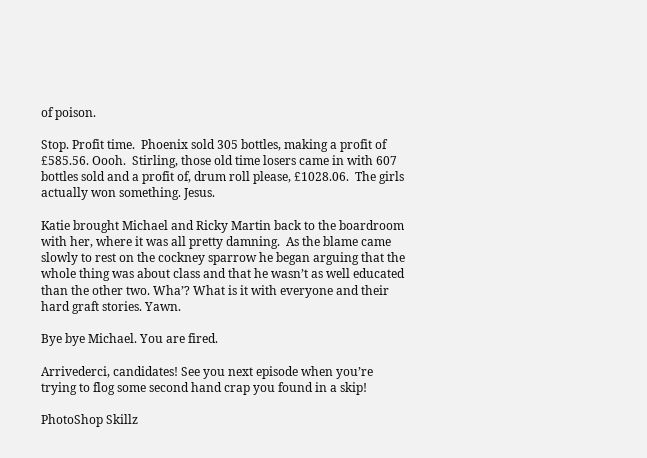of poison.

Stop. Profit time.  Phoenix sold 305 bottles, making a profit of £585.56. Oooh.  Stirling, those old time losers came in with 607 bottles sold and a profit of, drum roll please, £1028.06.  The girls actually won something. Jesus.

Katie brought Michael and Ricky Martin back to the boardroom with her, where it was all pretty damning.  As the blame came slowly to rest on the cockney sparrow he began arguing that the whole thing was about class and that he wasn’t as well educated than the other two. Wha’? What is it with everyone and their hard graft stories. Yawn.

Bye bye Michael. You are fired.

Arrivederci, candidates! See you next episode when you’re trying to flog some second hand crap you found in a skip!

PhotoShop Skillz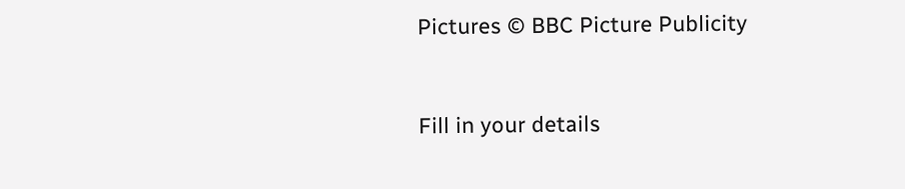Pictures © BBC Picture Publicity


Fill in your details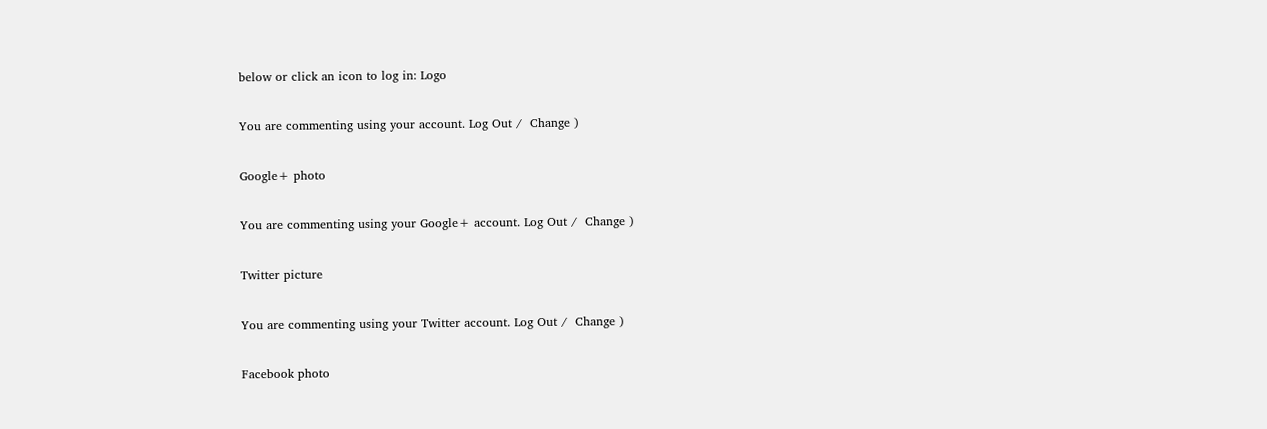below or click an icon to log in: Logo

You are commenting using your account. Log Out /  Change )

Google+ photo

You are commenting using your Google+ account. Log Out /  Change )

Twitter picture

You are commenting using your Twitter account. Log Out /  Change )

Facebook photo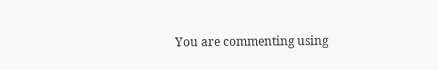You are commenting using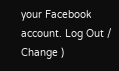your Facebook account. Log Out /  Change )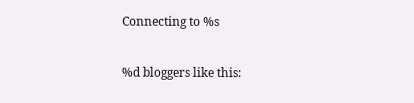Connecting to %s

%d bloggers like this: